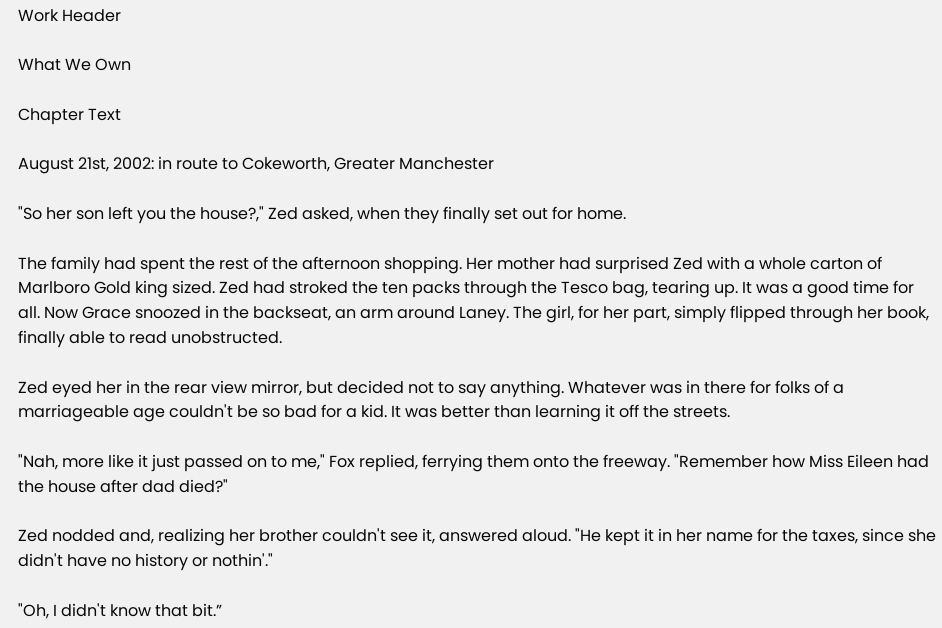Work Header

What We Own

Chapter Text

August 21st, 2002: in route to Cokeworth, Greater Manchester

"So her son left you the house?," Zed asked, when they finally set out for home.

The family had spent the rest of the afternoon shopping. Her mother had surprised Zed with a whole carton of Marlboro Gold king sized. Zed had stroked the ten packs through the Tesco bag, tearing up. It was a good time for all. Now Grace snoozed in the backseat, an arm around Laney. The girl, for her part, simply flipped through her book, finally able to read unobstructed.

Zed eyed her in the rear view mirror, but decided not to say anything. Whatever was in there for folks of a marriageable age couldn't be so bad for a kid. It was better than learning it off the streets.

"Nah, more like it just passed on to me," Fox replied, ferrying them onto the freeway. "Remember how Miss Eileen had the house after dad died?"

Zed nodded and, realizing her brother couldn't see it, answered aloud. "He kept it in her name for the taxes, since she didn't have no history or nothin'."

"Oh, I didn't know that bit.”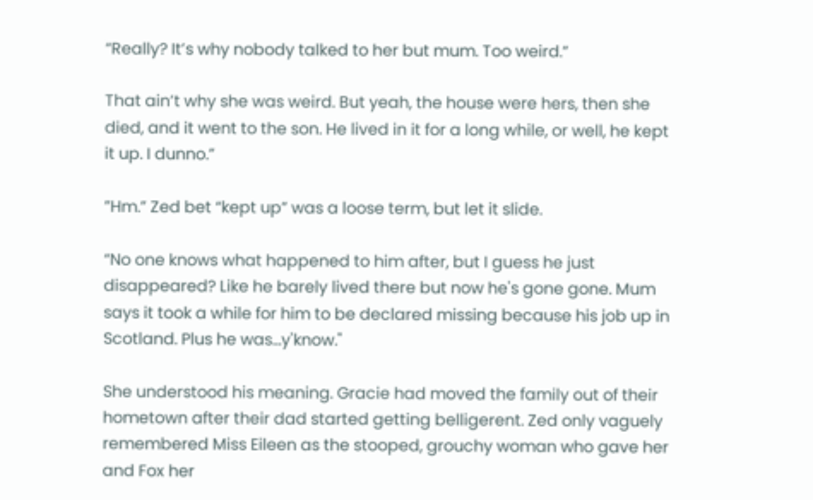“Really? It’s why nobody talked to her but mum. Too weird.”

That ain’t why she was weird. But yeah, the house were hers, then she died, and it went to the son. He lived in it for a long while, or well, he kept it up. I dunno.”

”Hm.” Zed bet “kept up” was a loose term, but let it slide.

“No one knows what happened to him after, but I guess he just disappeared? Like he barely lived there but now he's gone gone. Mum says it took a while for him to be declared missing because his job up in Scotland. Plus he was...y'know."

She understood his meaning. Gracie had moved the family out of their hometown after their dad started getting belligerent. Zed only vaguely remembered Miss Eileen as the stooped, grouchy woman who gave her and Fox her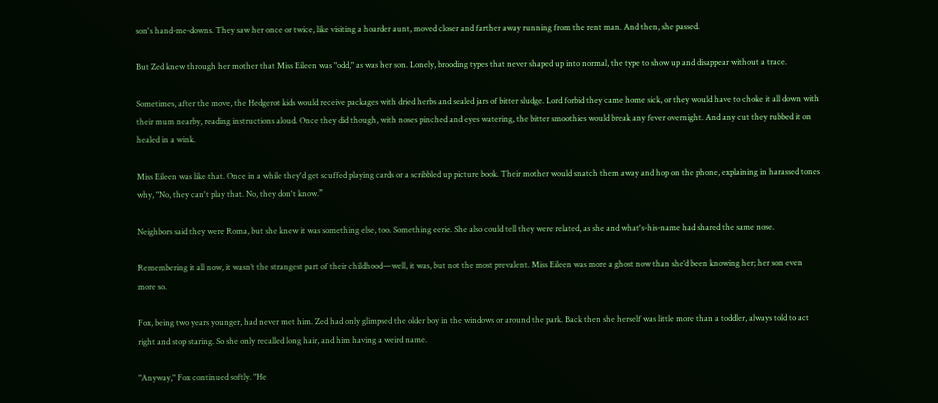son's hand-me-downs. They saw her once or twice, like visiting a hoarder aunt, moved closer and farther away running from the rent man. And then, she passed.

But Zed knew through her mother that Miss Eileen was "odd," as was her son. Lonely, brooding types that never shaped up into normal, the type to show up and disappear without a trace.

Sometimes, after the move, the Hedgerot kids would receive packages with dried herbs and sealed jars of bitter sludge. Lord forbid they came home sick, or they would have to choke it all down with their mum nearby, reading instructions aloud. Once they did though, with noses pinched and eyes watering, the bitter smoothies would break any fever overnight. And any cut they rubbed it on healed in a wink.

Miss Eileen was like that. Once in a while they'd get scuffed playing cards or a scribbled up picture book. Their mother would snatch them away and hop on the phone, explaining in harassed tones why, "No, they can't play that. No, they don't know.”

Neighbors said they were Roma, but she knew it was something else, too. Something eerie. She also could tell they were related, as she and what's-his-name had shared the same nose.

Remembering it all now, it wasn’t the strangest part of their childhood—well, it was, but not the most prevalent. Miss Eileen was more a ghost now than she’d been knowing her; her son even more so.

Fox, being two years younger, had never met him. Zed had only glimpsed the older boy in the windows or around the park. Back then she herself was little more than a toddler, always told to act right and stop staring. So she only recalled long hair, and him having a weird name.

"Anyway," Fox continued softly. "He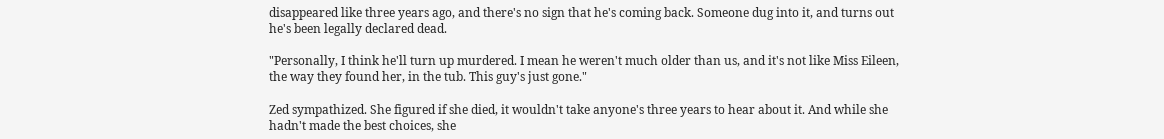disappeared like three years ago, and there's no sign that he's coming back. Someone dug into it, and turns out he's been legally declared dead.

"Personally, I think he'll turn up murdered. I mean he weren't much older than us, and it's not like Miss Eileen, the way they found her, in the tub. This guy's just gone."

Zed sympathized. She figured if she died, it wouldn't take anyone's three years to hear about it. And while she hadn't made the best choices, she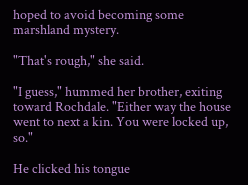hoped to avoid becoming some marshland mystery.

"That's rough," she said.

"I guess," hummed her brother, exiting toward Rochdale. "Either way the house went to next a kin. You were locked up, so."

He clicked his tongue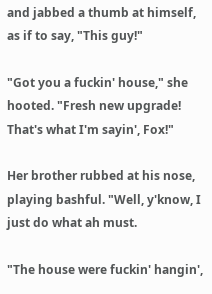and jabbed a thumb at himself, as if to say, "This guy!"

"Got you a fuckin' house," she hooted. "Fresh new upgrade! That's what I'm sayin', Fox!"

Her brother rubbed at his nose, playing bashful. "Well, y'know, I just do what ah must.

"The house were fuckin' hangin',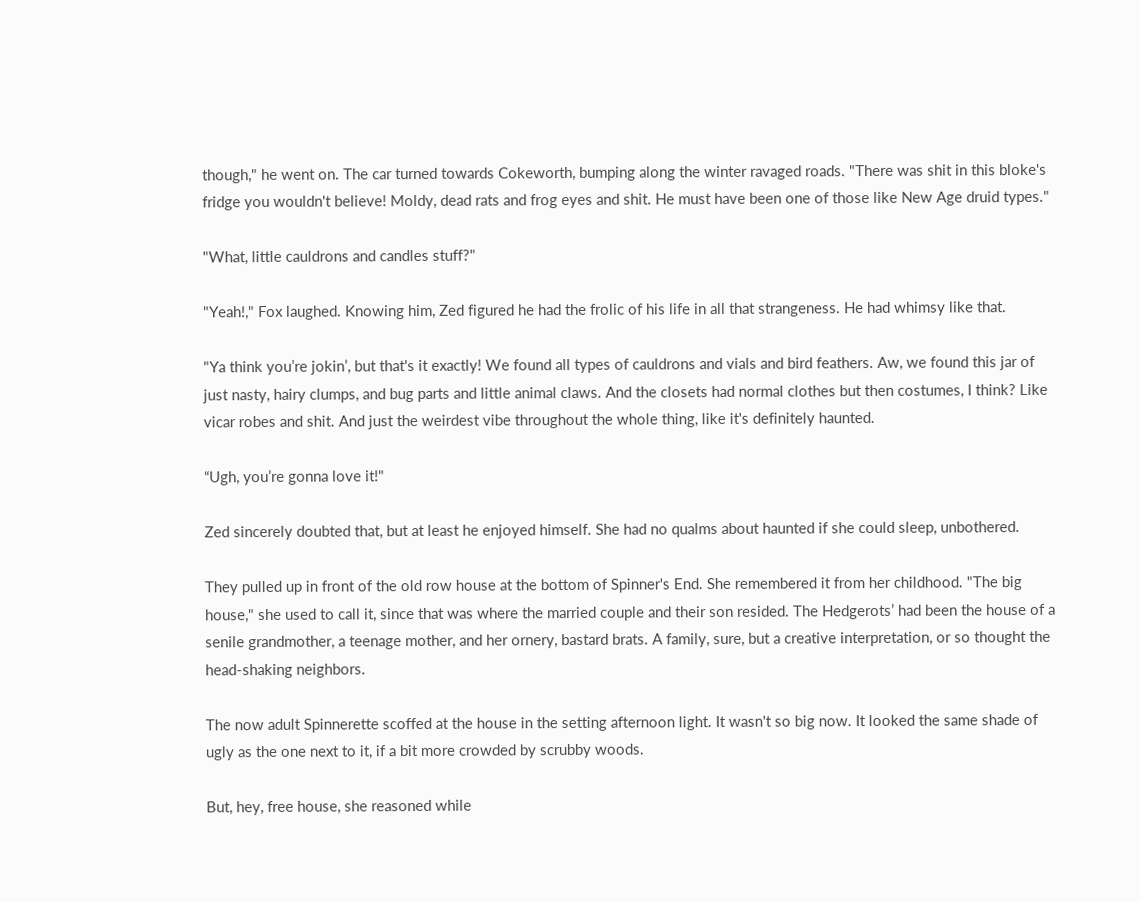though," he went on. The car turned towards Cokeworth, bumping along the winter ravaged roads. "There was shit in this bloke's fridge you wouldn't believe! Moldy, dead rats and frog eyes and shit. He must have been one of those like New Age druid types."

"What, little cauldrons and candles stuff?"

"Yeah!," Fox laughed. Knowing him, Zed figured he had the frolic of his life in all that strangeness. He had whimsy like that.

"Ya think you’re jokin’, but that's it exactly! We found all types of cauldrons and vials and bird feathers. Aw, we found this jar of just nasty, hairy clumps, and bug parts and little animal claws. And the closets had normal clothes but then costumes, I think? Like vicar robes and shit. And just the weirdest vibe throughout the whole thing, like it's definitely haunted.

“Ugh, you’re gonna love it!"

Zed sincerely doubted that, but at least he enjoyed himself. She had no qualms about haunted if she could sleep, unbothered.

They pulled up in front of the old row house at the bottom of Spinner's End. She remembered it from her childhood. "The big house," she used to call it, since that was where the married couple and their son resided. The Hedgerots’ had been the house of a senile grandmother, a teenage mother, and her ornery, bastard brats. A family, sure, but a creative interpretation, or so thought the head-shaking neighbors.

The now adult Spinnerette scoffed at the house in the setting afternoon light. It wasn't so big now. It looked the same shade of ugly as the one next to it, if a bit more crowded by scrubby woods.

But, hey, free house, she reasoned while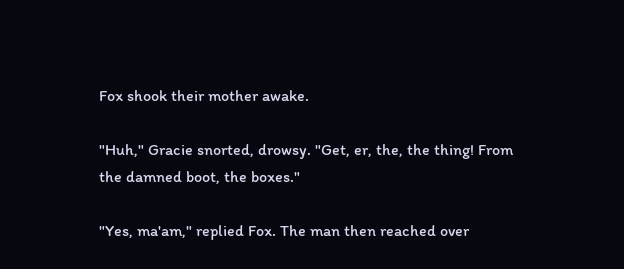Fox shook their mother awake.

"Huh," Gracie snorted, drowsy. "Get, er, the, the thing! From the damned boot, the boxes."

"Yes, ma'am," replied Fox. The man then reached over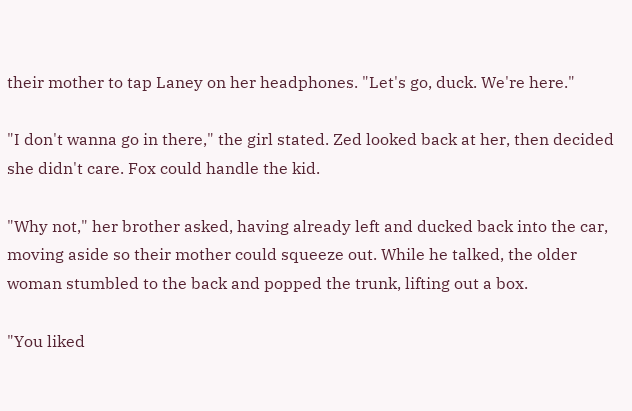their mother to tap Laney on her headphones. "Let's go, duck. We're here."

"I don't wanna go in there," the girl stated. Zed looked back at her, then decided she didn't care. Fox could handle the kid.

"Why not," her brother asked, having already left and ducked back into the car, moving aside so their mother could squeeze out. While he talked, the older woman stumbled to the back and popped the trunk, lifting out a box.

"You liked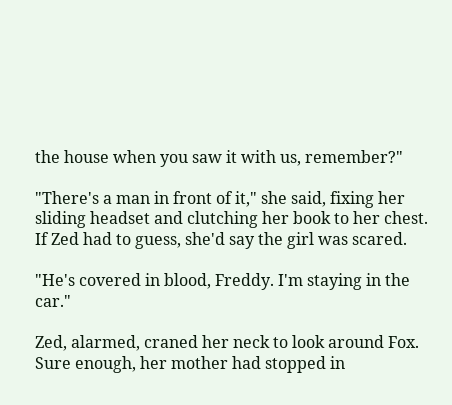the house when you saw it with us, remember?"

"There's a man in front of it," she said, fixing her sliding headset and clutching her book to her chest. If Zed had to guess, she'd say the girl was scared.

"He's covered in blood, Freddy. I'm staying in the car."

Zed, alarmed, craned her neck to look around Fox. Sure enough, her mother had stopped in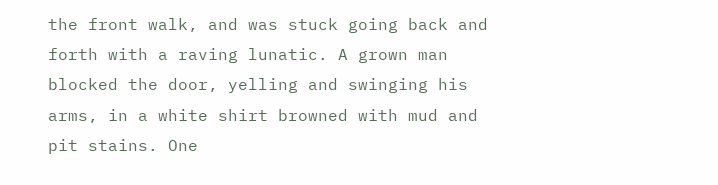the front walk, and was stuck going back and forth with a raving lunatic. A grown man blocked the door, yelling and swinging his arms, in a white shirt browned with mud and pit stains. One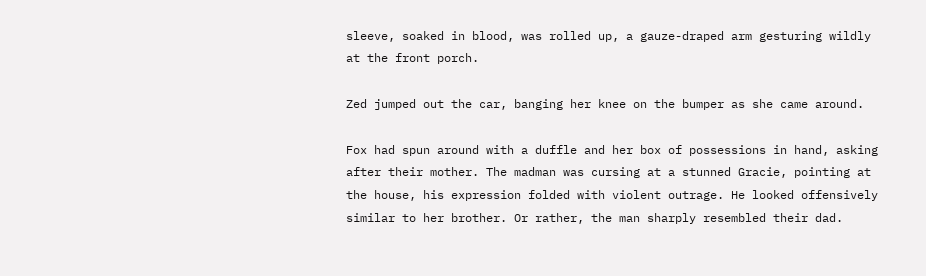sleeve, soaked in blood, was rolled up, a gauze-draped arm gesturing wildly at the front porch.

Zed jumped out the car, banging her knee on the bumper as she came around.

Fox had spun around with a duffle and her box of possessions in hand, asking after their mother. The madman was cursing at a stunned Gracie, pointing at the house, his expression folded with violent outrage. He looked offensively similar to her brother. Or rather, the man sharply resembled their dad.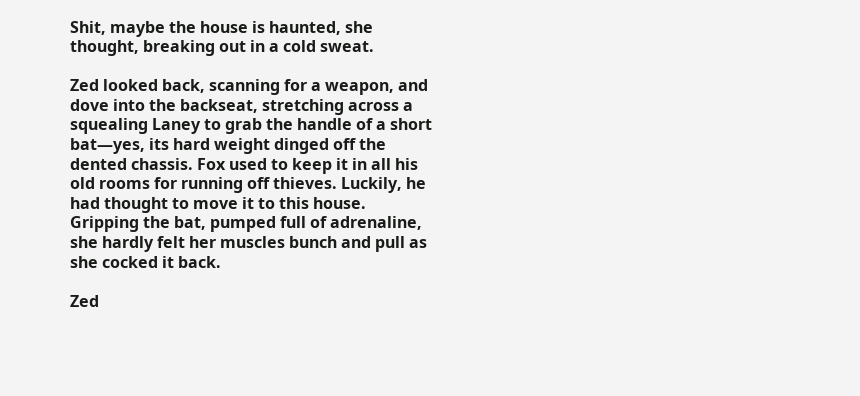Shit, maybe the house is haunted, she thought, breaking out in a cold sweat.

Zed looked back, scanning for a weapon, and dove into the backseat, stretching across a squealing Laney to grab the handle of a short bat—yes, its hard weight dinged off the dented chassis. Fox used to keep it in all his old rooms for running off thieves. Luckily, he had thought to move it to this house. Gripping the bat, pumped full of adrenaline, she hardly felt her muscles bunch and pull as she cocked it back.

Zed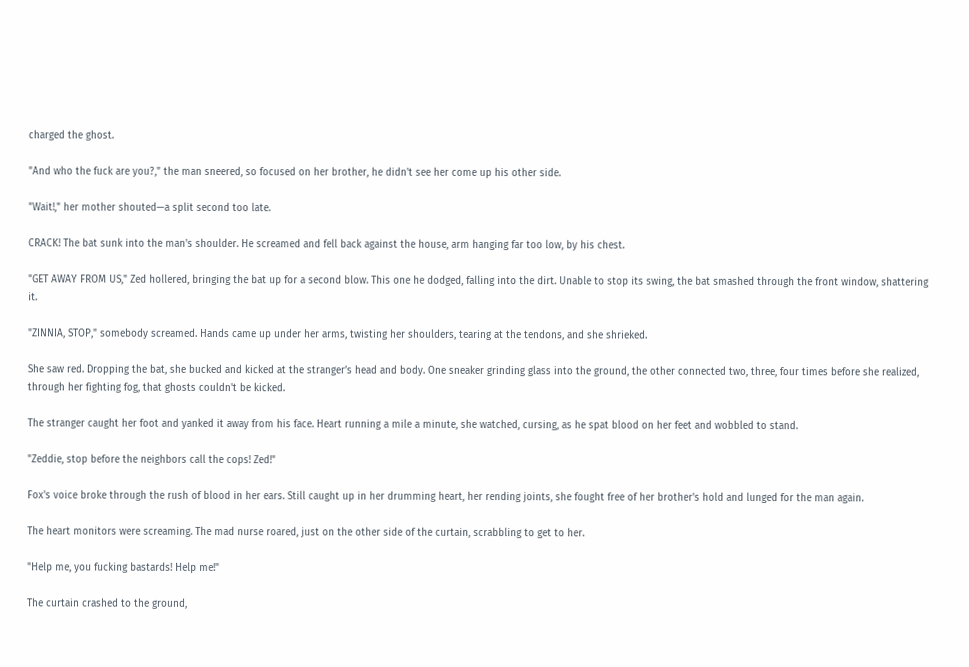charged the ghost.

"And who the fuck are you?," the man sneered, so focused on her brother, he didn't see her come up his other side.

"Wait!," her mother shouted—a split second too late.

CRACK! The bat sunk into the man's shoulder. He screamed and fell back against the house, arm hanging far too low, by his chest.

"GET AWAY FROM US," Zed hollered, bringing the bat up for a second blow. This one he dodged, falling into the dirt. Unable to stop its swing, the bat smashed through the front window, shattering it.

"ZINNIA, STOP," somebody screamed. Hands came up under her arms, twisting her shoulders, tearing at the tendons, and she shrieked.

She saw red. Dropping the bat, she bucked and kicked at the stranger’s head and body. One sneaker grinding glass into the ground, the other connected two, three, four times before she realized, through her fighting fog, that ghosts couldn't be kicked.

The stranger caught her foot and yanked it away from his face. Heart running a mile a minute, she watched, cursing, as he spat blood on her feet and wobbled to stand.

"Zeddie, stop before the neighbors call the cops! Zed!"

Fox's voice broke through the rush of blood in her ears. Still caught up in her drumming heart, her rending joints, she fought free of her brother's hold and lunged for the man again.

The heart monitors were screaming. The mad nurse roared, just on the other side of the curtain, scrabbling to get to her.

"Help me, you fucking bastards! Help me!"

The curtain crashed to the ground,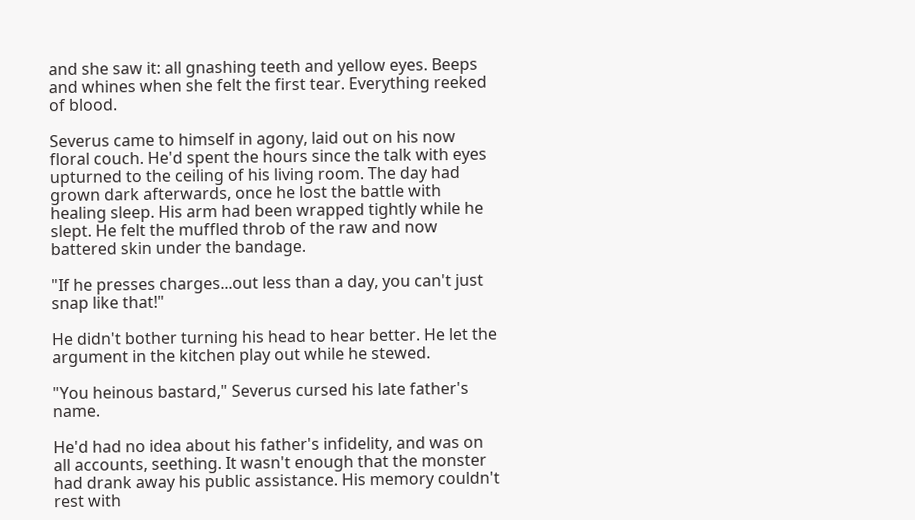and she saw it: all gnashing teeth and yellow eyes. Beeps and whines when she felt the first tear. Everything reeked of blood.

Severus came to himself in agony, laid out on his now floral couch. He'd spent the hours since the talk with eyes upturned to the ceiling of his living room. The day had grown dark afterwards, once he lost the battle with healing sleep. His arm had been wrapped tightly while he slept. He felt the muffled throb of the raw and now battered skin under the bandage.

"If he presses charges...out less than a day, you can't just snap like that!"

He didn't bother turning his head to hear better. He let the argument in the kitchen play out while he stewed.

"You heinous bastard," Severus cursed his late father's name.

He'd had no idea about his father's infidelity, and was on all accounts, seething. It wasn't enough that the monster had drank away his public assistance. His memory couldn't rest with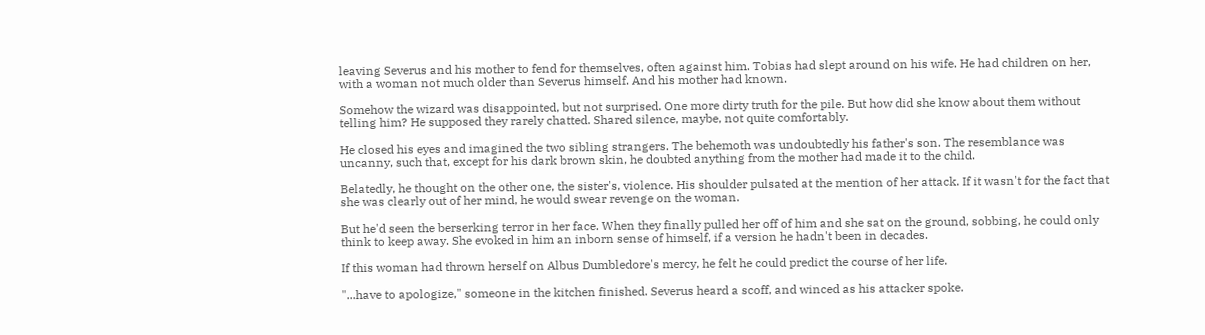leaving Severus and his mother to fend for themselves, often against him. Tobias had slept around on his wife. He had children on her, with a woman not much older than Severus himself. And his mother had known.

Somehow the wizard was disappointed, but not surprised. One more dirty truth for the pile. But how did she know about them without telling him? He supposed they rarely chatted. Shared silence, maybe, not quite comfortably.

He closed his eyes and imagined the two sibling strangers. The behemoth was undoubtedly his father's son. The resemblance was uncanny, such that, except for his dark brown skin, he doubted anything from the mother had made it to the child.

Belatedly, he thought on the other one, the sister's, violence. His shoulder pulsated at the mention of her attack. If it wasn't for the fact that she was clearly out of her mind, he would swear revenge on the woman.

But he'd seen the berserking terror in her face. When they finally pulled her off of him and she sat on the ground, sobbing, he could only think to keep away. She evoked in him an inborn sense of himself, if a version he hadn't been in decades.

If this woman had thrown herself on Albus Dumbledore's mercy, he felt he could predict the course of her life.

"...have to apologize," someone in the kitchen finished. Severus heard a scoff, and winced as his attacker spoke.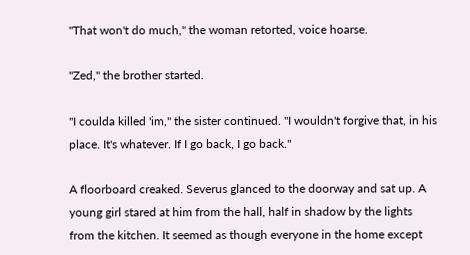"That won't do much," the woman retorted, voice hoarse.

"Zed," the brother started.

"I coulda killed 'im," the sister continued. "I wouldn't forgive that, in his place. It's whatever. If I go back, I go back."

A floorboard creaked. Severus glanced to the doorway and sat up. A young girl stared at him from the hall, half in shadow by the lights from the kitchen. It seemed as though everyone in the home except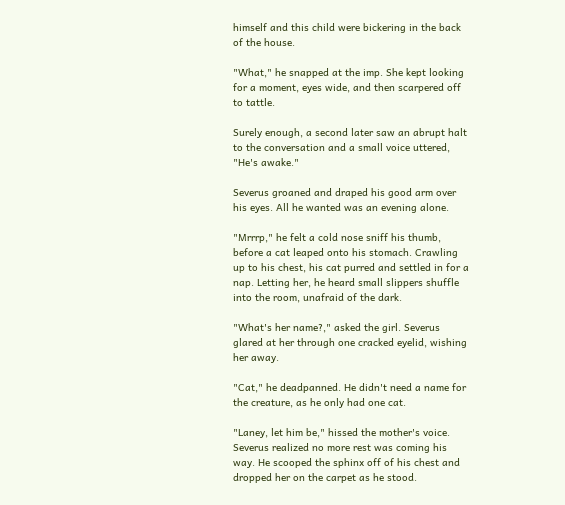himself and this child were bickering in the back of the house.

"What," he snapped at the imp. She kept looking for a moment, eyes wide, and then scarpered off to tattle.

Surely enough, a second later saw an abrupt halt to the conversation and a small voice uttered, "He's awake."

Severus groaned and draped his good arm over his eyes. All he wanted was an evening alone.

"Mrrrp," he felt a cold nose sniff his thumb, before a cat leaped onto his stomach. Crawling up to his chest, his cat purred and settled in for a nap. Letting her, he heard small slippers shuffle into the room, unafraid of the dark.

"What's her name?," asked the girl. Severus glared at her through one cracked eyelid, wishing her away.

"Cat," he deadpanned. He didn't need a name for the creature, as he only had one cat.

"Laney, let him be," hissed the mother's voice. Severus realized no more rest was coming his way. He scooped the sphinx off of his chest and dropped her on the carpet as he stood.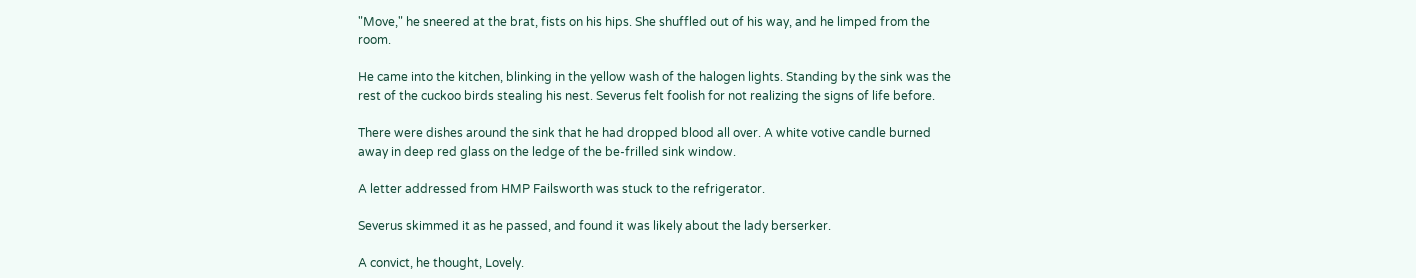"Move," he sneered at the brat, fists on his hips. She shuffled out of his way, and he limped from the room.

He came into the kitchen, blinking in the yellow wash of the halogen lights. Standing by the sink was the rest of the cuckoo birds stealing his nest. Severus felt foolish for not realizing the signs of life before.

There were dishes around the sink that he had dropped blood all over. A white votive candle burned away in deep red glass on the ledge of the be-frilled sink window.

A letter addressed from HMP Failsworth was stuck to the refrigerator.

Severus skimmed it as he passed, and found it was likely about the lady berserker.

A convict, he thought, Lovely.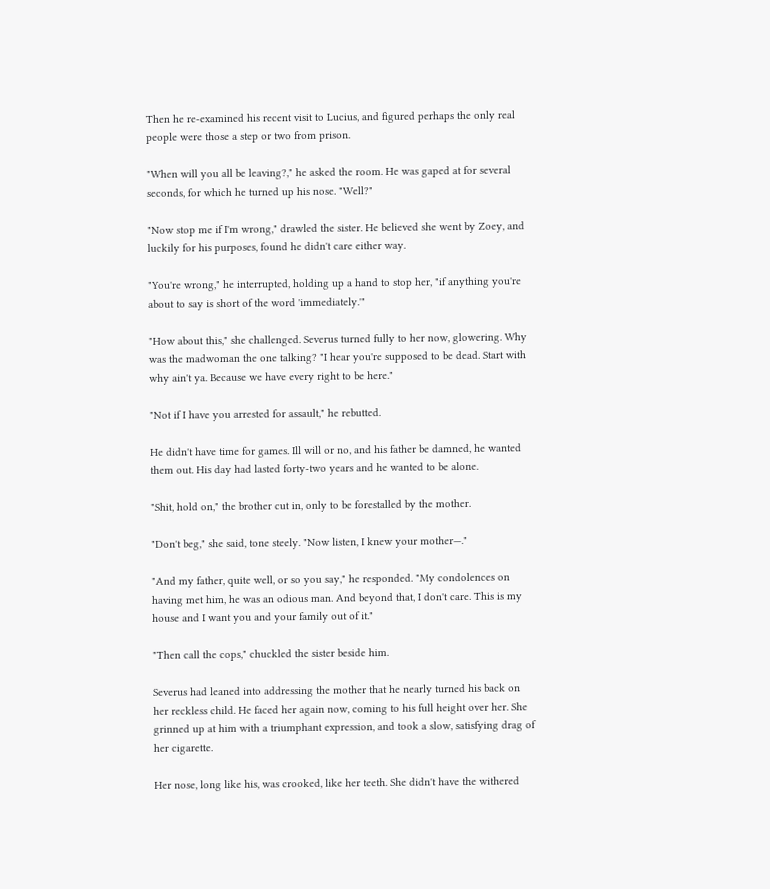Then he re-examined his recent visit to Lucius, and figured perhaps the only real people were those a step or two from prison.

"When will you all be leaving?," he asked the room. He was gaped at for several seconds, for which he turned up his nose. "Well?"

"Now stop me if I'm wrong," drawled the sister. He believed she went by Zoey, and luckily for his purposes, found he didn't care either way.

"You're wrong," he interrupted, holding up a hand to stop her, "if anything you're about to say is short of the word 'immediately.'"

"How about this," she challenged. Severus turned fully to her now, glowering. Why was the madwoman the one talking? "I hear you're supposed to be dead. Start with why ain't ya. Because we have every right to be here."

"Not if I have you arrested for assault," he rebutted.

He didn't have time for games. Ill will or no, and his father be damned, he wanted them out. His day had lasted forty-two years and he wanted to be alone.

"Shit, hold on," the brother cut in, only to be forestalled by the mother.

"Don't beg," she said, tone steely. "Now listen, I knew your mother—."

"And my father, quite well, or so you say," he responded. "My condolences on having met him, he was an odious man. And beyond that, I don't care. This is my house and I want you and your family out of it."

"Then call the cops," chuckled the sister beside him.

Severus had leaned into addressing the mother that he nearly turned his back on her reckless child. He faced her again now, coming to his full height over her. She grinned up at him with a triumphant expression, and took a slow, satisfying drag of her cigarette.

Her nose, long like his, was crooked, like her teeth. She didn't have the withered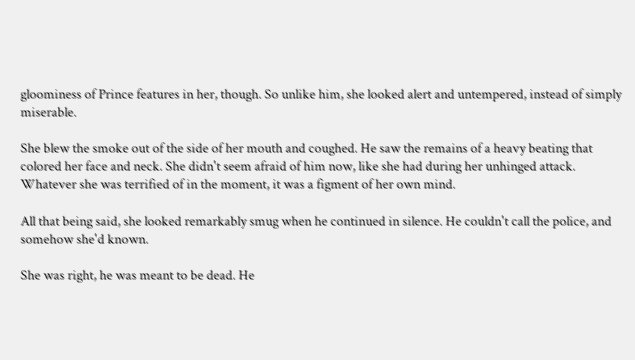gloominess of Prince features in her, though. So unlike him, she looked alert and untempered, instead of simply miserable.

She blew the smoke out of the side of her mouth and coughed. He saw the remains of a heavy beating that colored her face and neck. She didn't seem afraid of him now, like she had during her unhinged attack. Whatever she was terrified of in the moment, it was a figment of her own mind.

All that being said, she looked remarkably smug when he continued in silence. He couldn't call the police, and somehow she'd known.

She was right, he was meant to be dead. He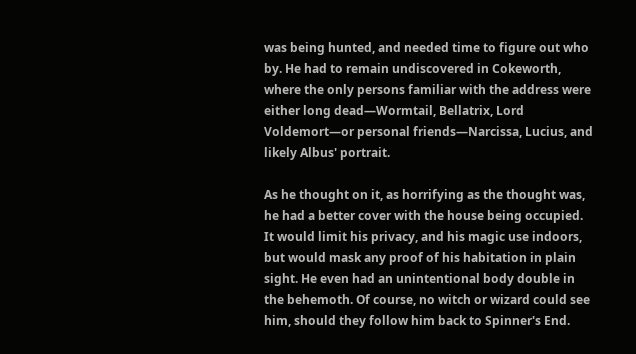was being hunted, and needed time to figure out who by. He had to remain undiscovered in Cokeworth, where the only persons familiar with the address were either long dead—Wormtail, Bellatrix, Lord Voldemort—or personal friends—Narcissa, Lucius, and likely Albus' portrait.

As he thought on it, as horrifying as the thought was, he had a better cover with the house being occupied. It would limit his privacy, and his magic use indoors, but would mask any proof of his habitation in plain sight. He even had an unintentional body double in the behemoth. Of course, no witch or wizard could see him, should they follow him back to Spinner's End.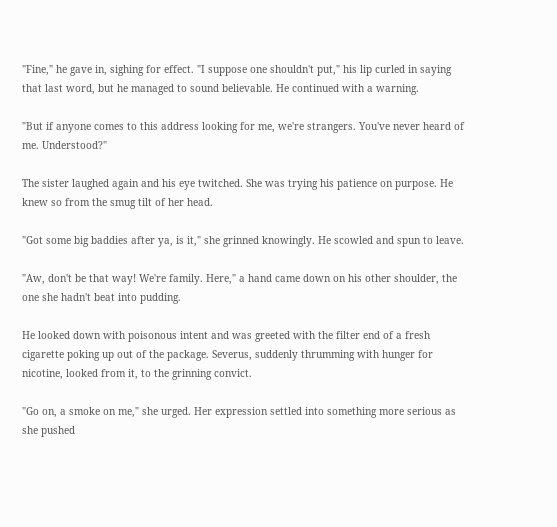"Fine," he gave in, sighing for effect. "I suppose one shouldn't put," his lip curled in saying that last word, but he managed to sound believable. He continued with a warning.

"But if anyone comes to this address looking for me, we're strangers. You've never heard of me. Understood?"

The sister laughed again and his eye twitched. She was trying his patience on purpose. He knew so from the smug tilt of her head.

"Got some big baddies after ya, is it," she grinned knowingly. He scowled and spun to leave.

"Aw, don't be that way! We're family. Here," a hand came down on his other shoulder, the one she hadn't beat into pudding.

He looked down with poisonous intent and was greeted with the filter end of a fresh cigarette poking up out of the package. Severus, suddenly thrumming with hunger for nicotine, looked from it, to the grinning convict.

"Go on, a smoke on me," she urged. Her expression settled into something more serious as she pushed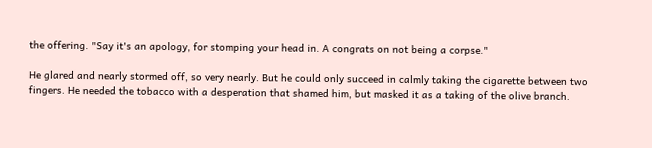the offering. "Say it's an apology, for stomping your head in. A congrats on not being a corpse."

He glared and nearly stormed off, so very nearly. But he could only succeed in calmly taking the cigarette between two fingers. He needed the tobacco with a desperation that shamed him, but masked it as a taking of the olive branch.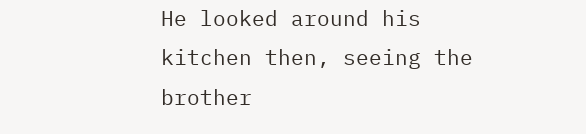He looked around his kitchen then, seeing the brother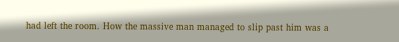had left the room. How the massive man managed to slip past him was a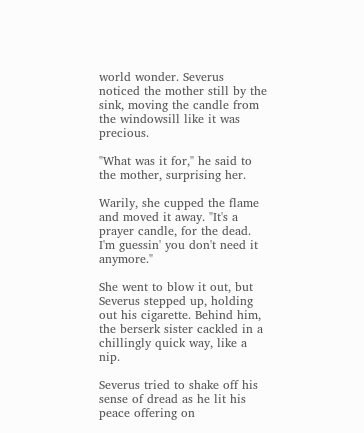world wonder. Severus noticed the mother still by the sink, moving the candle from the windowsill like it was precious.

"What was it for," he said to the mother, surprising her.

Warily, she cupped the flame and moved it away. "It's a prayer candle, for the dead. I'm guessin' you don't need it anymore."

She went to blow it out, but Severus stepped up, holding out his cigarette. Behind him, the berserk sister cackled in a chillingly quick way, like a nip.

Severus tried to shake off his sense of dread as he lit his peace offering on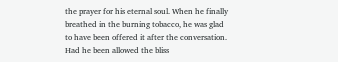the prayer for his eternal soul. When he finally breathed in the burning tobacco, he was glad to have been offered it after the conversation. Had he been allowed the bliss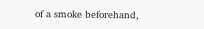of a smoke beforehand,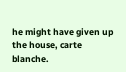he might have given up the house, carte blanche.